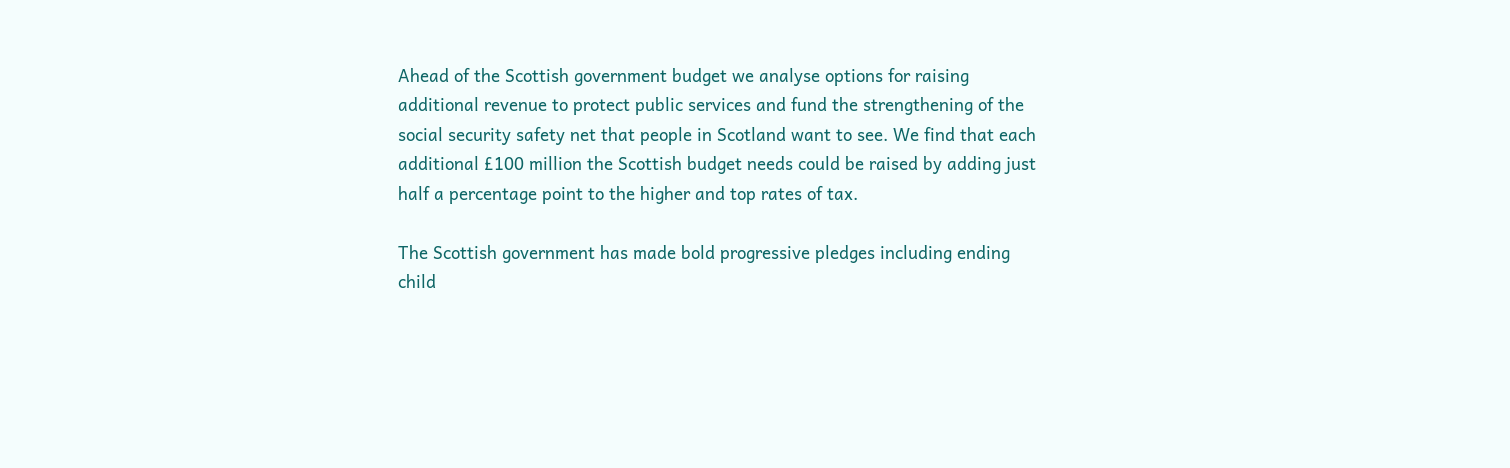Ahead of the Scottish government budget we analyse options for raising additional revenue to protect public services and fund the strengthening of the social security safety net that people in Scotland want to see. We find that each additional £100 million the Scottish budget needs could be raised by adding just half a percentage point to the higher and top rates of tax.

The Scottish government has made bold progressive pledges including ending child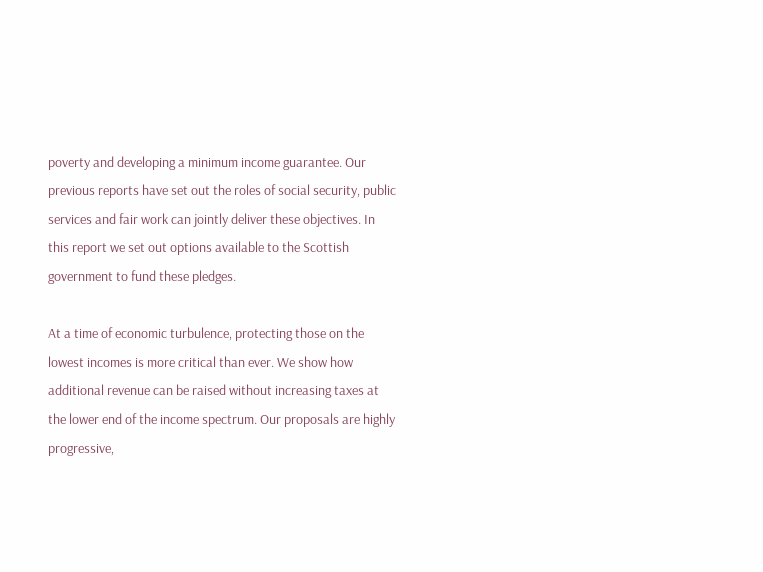poverty and developing a minimum income guarantee. Our previous reports have set out the roles of social security, public services and fair work can jointly deliver these objectives. In this report we set out options available to the Scottish government to fund these pledges.

At a time of economic turbulence, protecting those on the lowest incomes is more critical than ever. We show how additional revenue can be raised without increasing taxes at the lower end of the income spectrum. Our proposals are highly progressive,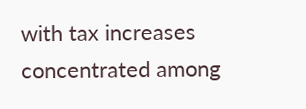with tax increases concentrated among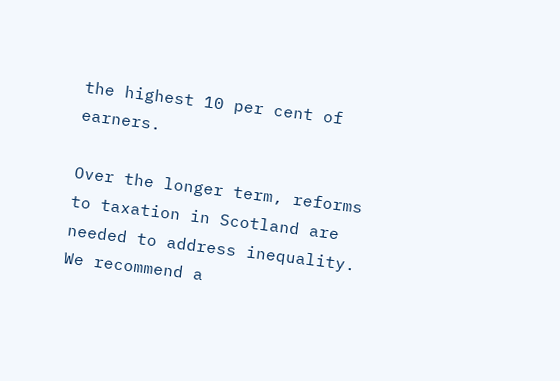the highest 10 per cent of earners.

Over the longer term, reforms to taxation in Scotland are needed to address inequality. We recommend a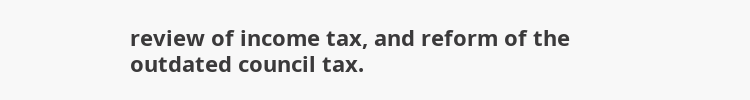review of income tax, and reform of the outdated council tax.